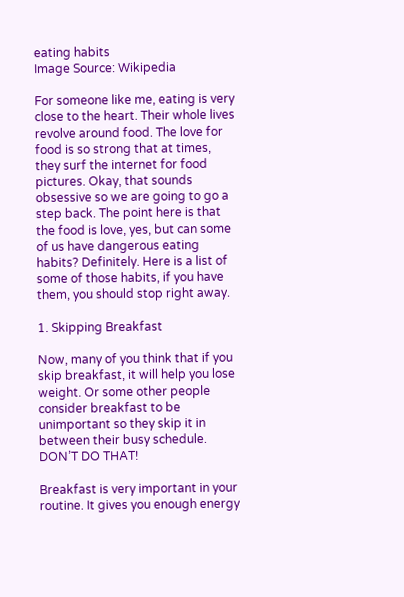eating habits
Image Source: Wikipedia

For someone like me, eating is very close to the heart. Their whole lives revolve around food. The love for food is so strong that at times, they surf the internet for food pictures. Okay, that sounds obsessive so we are going to go a step back. The point here is that the food is love, yes, but can some of us have dangerous eating habits? Definitely. Here is a list of some of those habits, if you have them, you should stop right away.

1. Skipping Breakfast

Now, many of you think that if you skip breakfast, it will help you lose weight. Or some other people consider breakfast to be unimportant so they skip it in between their busy schedule. DON’T DO THAT!

Breakfast is very important in your routine. It gives you enough energy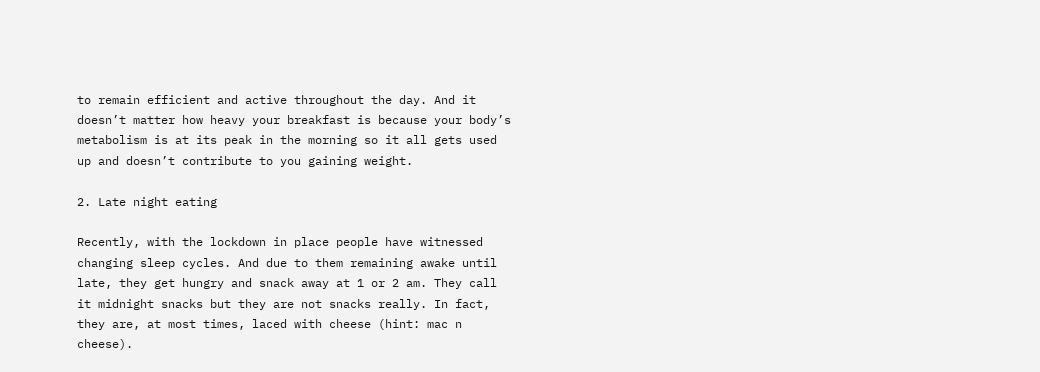to remain efficient and active throughout the day. And it doesn’t matter how heavy your breakfast is because your body’s metabolism is at its peak in the morning so it all gets used up and doesn’t contribute to you gaining weight.

2. Late night eating

Recently, with the lockdown in place people have witnessed changing sleep cycles. And due to them remaining awake until late, they get hungry and snack away at 1 or 2 am. They call it midnight snacks but they are not snacks really. In fact, they are, at most times, laced with cheese (hint: mac n cheese).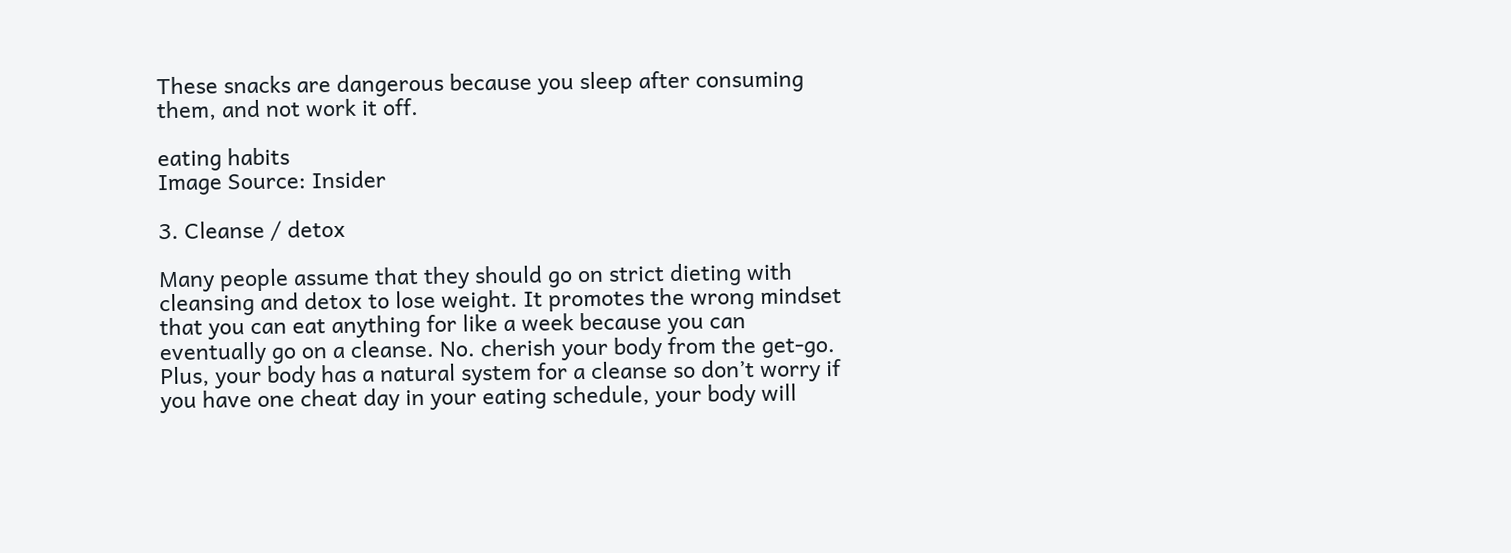These snacks are dangerous because you sleep after consuming them, and not work it off.

eating habits
Image Source: Insider

3. Cleanse / detox

Many people assume that they should go on strict dieting with cleansing and detox to lose weight. It promotes the wrong mindset that you can eat anything for like a week because you can eventually go on a cleanse. No. cherish your body from the get-go. Plus, your body has a natural system for a cleanse so don’t worry if you have one cheat day in your eating schedule, your body will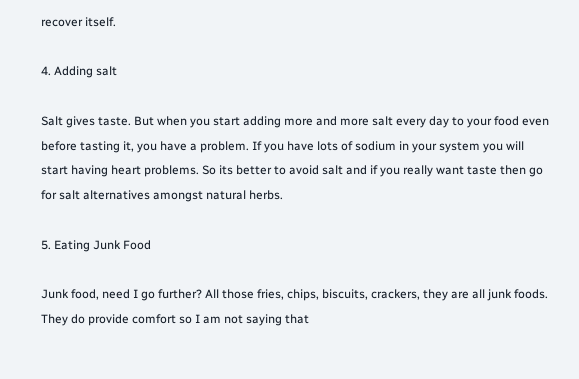recover itself.

4. Adding salt

Salt gives taste. But when you start adding more and more salt every day to your food even before tasting it, you have a problem. If you have lots of sodium in your system you will start having heart problems. So its better to avoid salt and if you really want taste then go for salt alternatives amongst natural herbs.

5. Eating Junk Food

Junk food, need I go further? All those fries, chips, biscuits, crackers, they are all junk foods. They do provide comfort so I am not saying that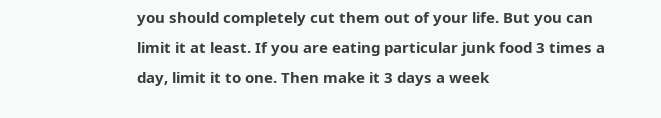you should completely cut them out of your life. But you can limit it at least. If you are eating particular junk food 3 times a day, limit it to one. Then make it 3 days a week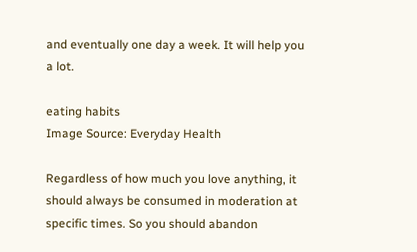and eventually one day a week. It will help you a lot.

eating habits
Image Source: Everyday Health

Regardless of how much you love anything, it should always be consumed in moderation at specific times. So you should abandon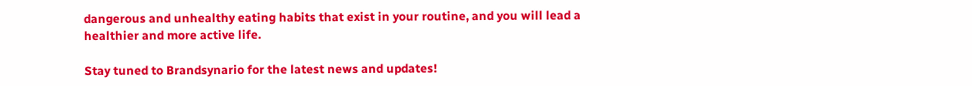dangerous and unhealthy eating habits that exist in your routine, and you will lead a healthier and more active life.

Stay tuned to Brandsynario for the latest news and updates!